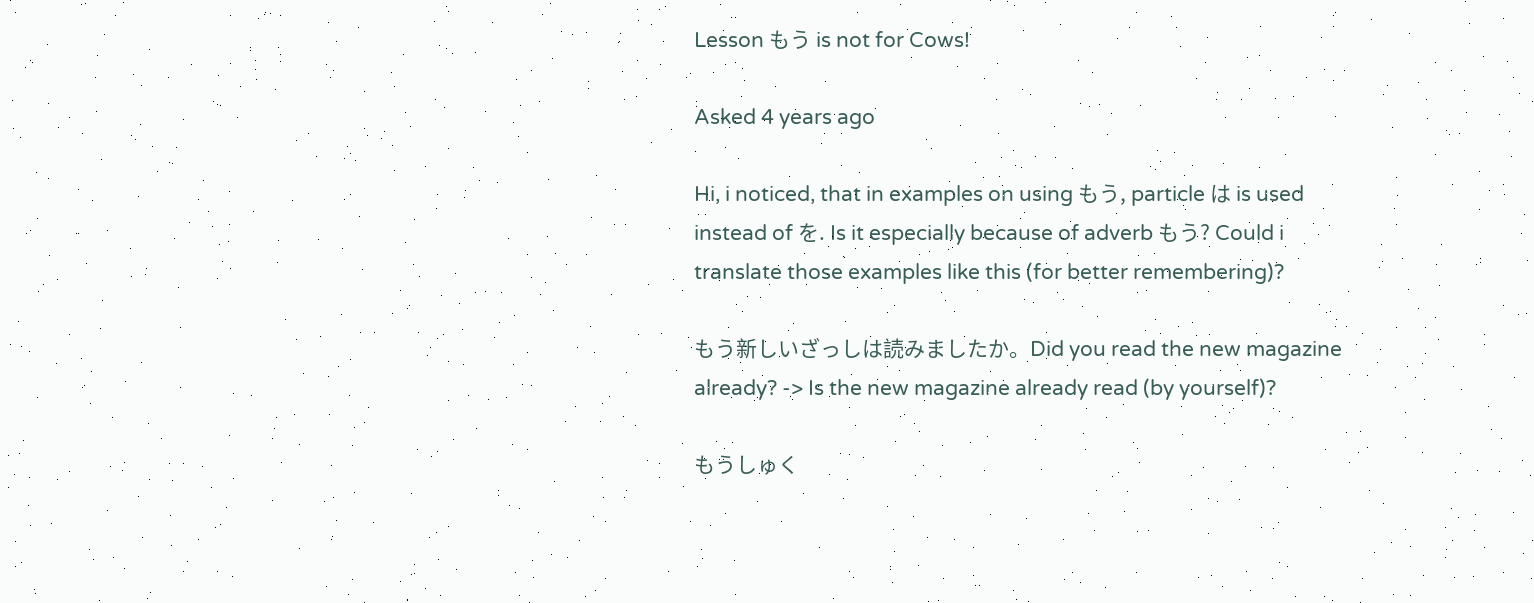Lesson もう is not for Cows!

Asked 4 years ago

Hi, i noticed, that in examples on using もう, particle は is used instead of を. Is it especially because of adverb もう? Could i translate those examples like this (for better remembering)?

もう新しいざっしは読みましたか。Did you read the new magazine already? -> Is the new magazine already read (by yourself)?

もうしゅく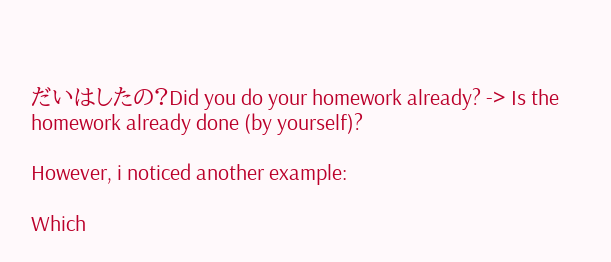だいはしたの?Did you do your homework already? -> Is the homework already done (by yourself)?

However, i noticed another example:

Which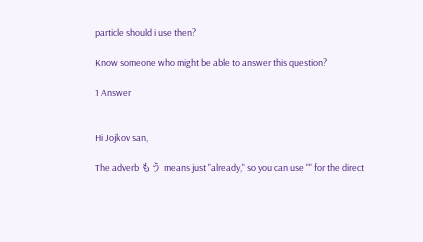particle should i use then?

Know someone who might be able to answer this question?

1 Answer


Hi Jojkov san,

The adverb もう means just "already," so you can use "" for the direct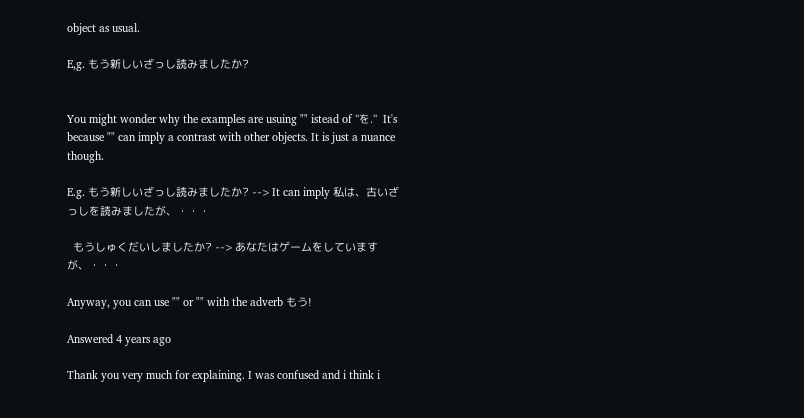object as usual.

E,g. もう新しいざっし読みましたか?


You might wonder why the examples are usuing "" istead of "を."  It's because "" can imply a contrast with other objects. It is just a nuance though.

E.g. もう新しいざっし読みましたか? --> It can imply 私は、古いざっしを読みましたが、・・・

  もうしゅくだいしましたか? --> あなたはゲームをしていますが、・・・

Anyway, you can use "" or "" with the adverb もう!

Answered 4 years ago

Thank you very much for explaining. I was confused and i think i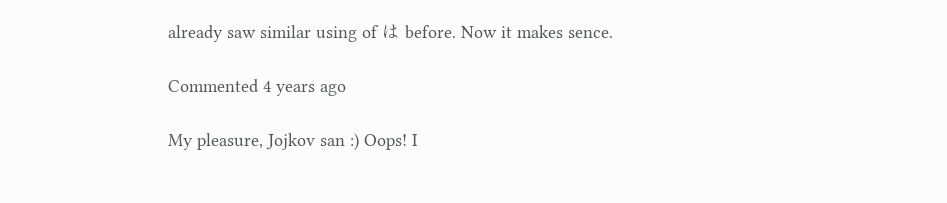already saw similar using of は before. Now it makes sence.

Commented 4 years ago

My pleasure, Jojkov san :) Oops! I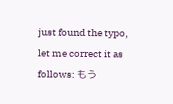just found the typo, let me correct it as follows: もう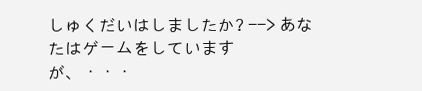しゅくだいはしましたか? --> あなたはゲームをしていますが、・・・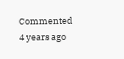Commented 4 years ago